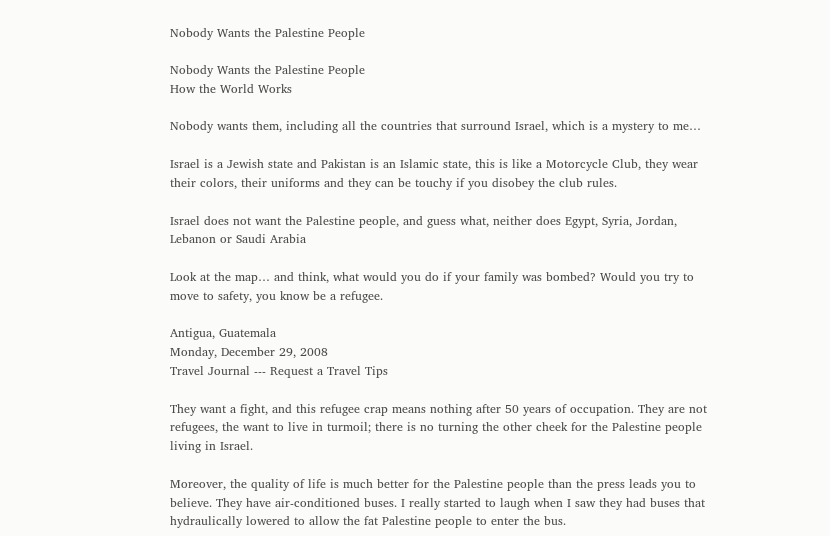Nobody Wants the Palestine People

Nobody Wants the Palestine People
How the World Works

Nobody wants them, including all the countries that surround Israel, which is a mystery to me…

Israel is a Jewish state and Pakistan is an Islamic state, this is like a Motorcycle Club, they wear their colors, their uniforms and they can be touchy if you disobey the club rules.

Israel does not want the Palestine people, and guess what, neither does Egypt, Syria, Jordan, Lebanon or Saudi Arabia

Look at the map… and think, what would you do if your family was bombed? Would you try to move to safety, you know be a refugee.

Antigua, Guatemala
Monday, December 29, 2008
Travel Journal --- Request a Travel Tips

They want a fight, and this refugee crap means nothing after 50 years of occupation. They are not refugees, the want to live in turmoil; there is no turning the other cheek for the Palestine people living in Israel.

Moreover, the quality of life is much better for the Palestine people than the press leads you to believe. They have air-conditioned buses. I really started to laugh when I saw they had buses that hydraulically lowered to allow the fat Palestine people to enter the bus.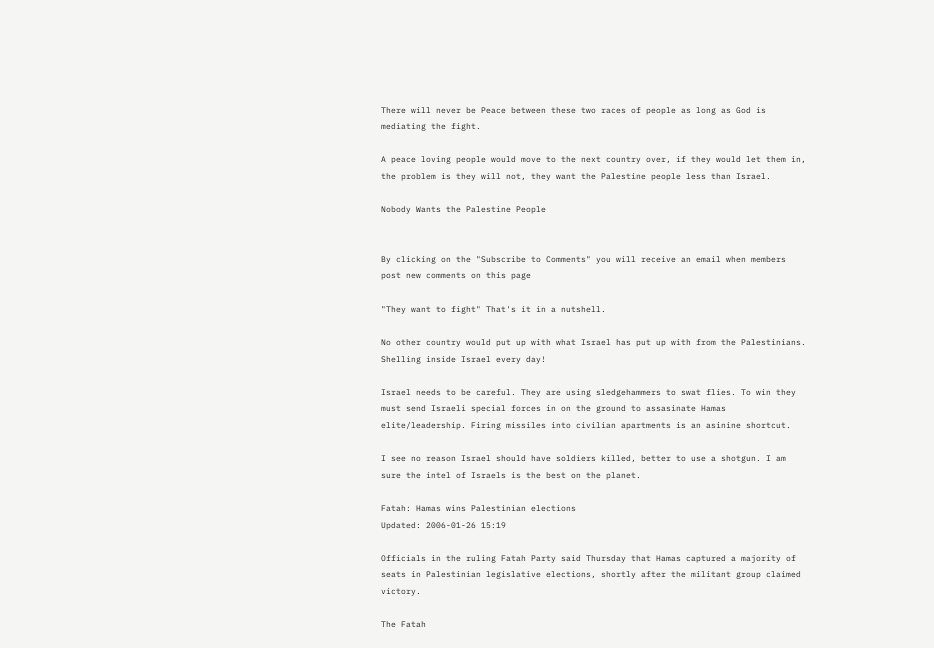There will never be Peace between these two races of people as long as God is mediating the fight.

A peace loving people would move to the next country over, if they would let them in, the problem is they will not, they want the Palestine people less than Israel.

Nobody Wants the Palestine People


By clicking on the "Subscribe to Comments" you will receive an email when members post new comments on this page

"They want to fight" That's it in a nutshell.

No other country would put up with what Israel has put up with from the Palestinians. Shelling inside Israel every day!

Israel needs to be careful. They are using sledgehammers to swat flies. To win they must send Israeli special forces in on the ground to assasinate Hamas elite/leadership. Firing missiles into civilian apartments is an asinine shortcut.

I see no reason Israel should have soldiers killed, better to use a shotgun. I am sure the intel of Israels is the best on the planet.

Fatah: Hamas wins Palestinian elections
Updated: 2006-01-26 15:19

Officials in the ruling Fatah Party said Thursday that Hamas captured a majority of seats in Palestinian legislative elections, shortly after the militant group claimed victory.

The Fatah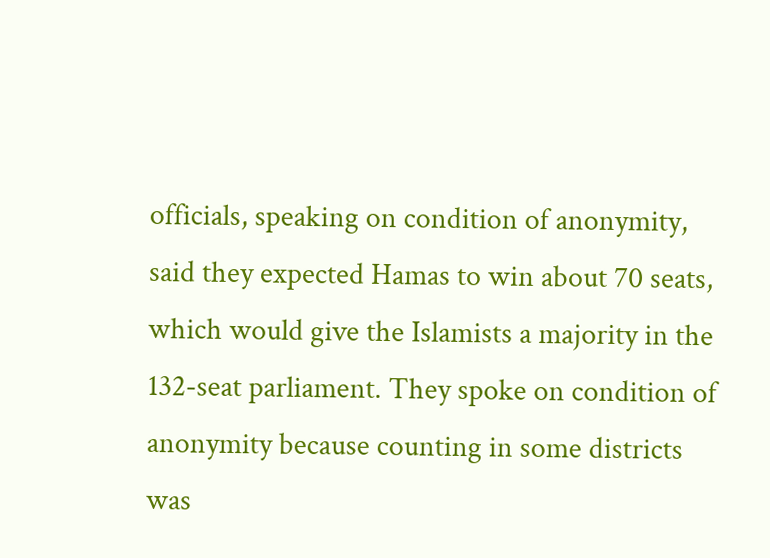officials, speaking on condition of anonymity, said they expected Hamas to win about 70 seats, which would give the Islamists a majority in the 132-seat parliament. They spoke on condition of anonymity because counting in some districts was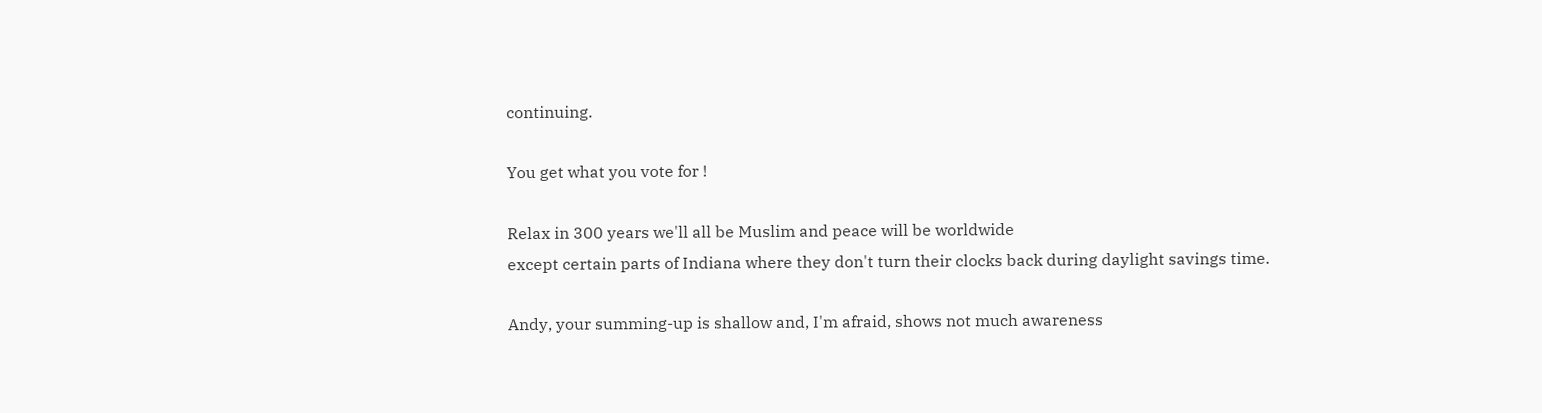continuing.

You get what you vote for !

Relax in 300 years we'll all be Muslim and peace will be worldwide
except certain parts of Indiana where they don't turn their clocks back during daylight savings time.

Andy, your summing-up is shallow and, I'm afraid, shows not much awareness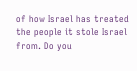of how Israel has treated the people it stole Israel from. Do you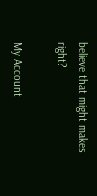believe that might makes right?

My Account